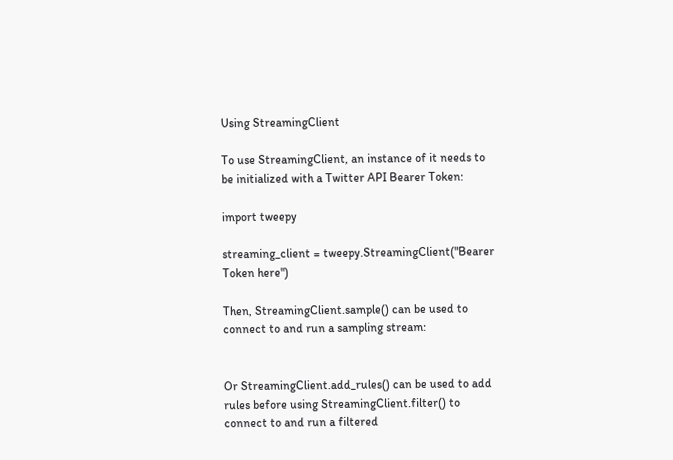Using StreamingClient

To use StreamingClient, an instance of it needs to be initialized with a Twitter API Bearer Token:

import tweepy

streaming_client = tweepy.StreamingClient("Bearer Token here")

Then, StreamingClient.sample() can be used to connect to and run a sampling stream:


Or StreamingClient.add_rules() can be used to add rules before using StreamingClient.filter() to connect to and run a filtered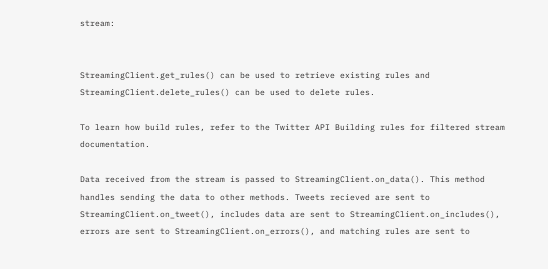stream:


StreamingClient.get_rules() can be used to retrieve existing rules and StreamingClient.delete_rules() can be used to delete rules.

To learn how build rules, refer to the Twitter API Building rules for filtered stream documentation.

Data received from the stream is passed to StreamingClient.on_data(). This method handles sending the data to other methods. Tweets recieved are sent to StreamingClient.on_tweet(), includes data are sent to StreamingClient.on_includes(), errors are sent to StreamingClient.on_errors(), and matching rules are sent to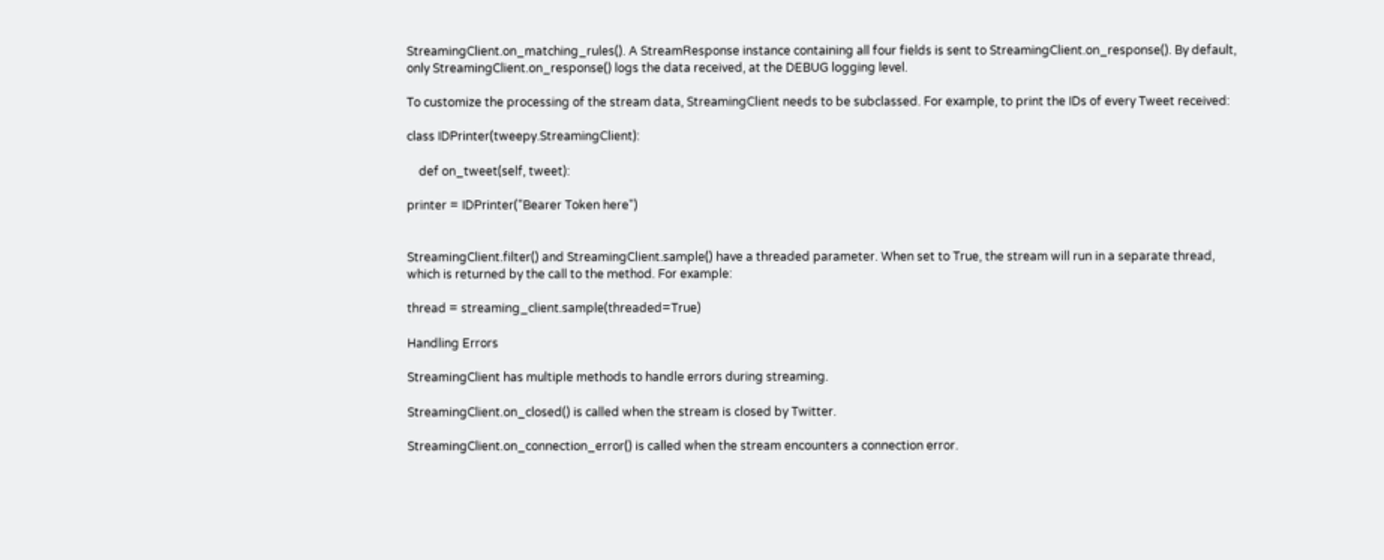StreamingClient.on_matching_rules(). A StreamResponse instance containing all four fields is sent to StreamingClient.on_response(). By default, only StreamingClient.on_response() logs the data received, at the DEBUG logging level.

To customize the processing of the stream data, StreamingClient needs to be subclassed. For example, to print the IDs of every Tweet received:

class IDPrinter(tweepy.StreamingClient):

    def on_tweet(self, tweet):

printer = IDPrinter("Bearer Token here")


StreamingClient.filter() and StreamingClient.sample() have a threaded parameter. When set to True, the stream will run in a separate thread, which is returned by the call to the method. For example:

thread = streaming_client.sample(threaded=True)

Handling Errors

StreamingClient has multiple methods to handle errors during streaming.

StreamingClient.on_closed() is called when the stream is closed by Twitter.

StreamingClient.on_connection_error() is called when the stream encounters a connection error.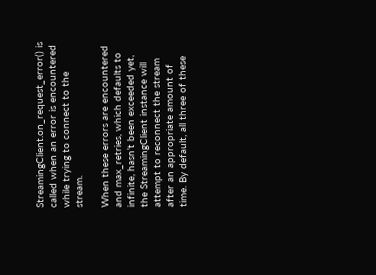StreamingClient.on_request_error() is called when an error is encountered while trying to connect to the stream.

When these errors are encountered and max_retries, which defaults to infinite, hasn’t been exceeded yet, the StreamingClient instance will attempt to reconnect the stream after an appropriate amount of time. By default, all three of these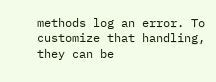methods log an error. To customize that handling, they can be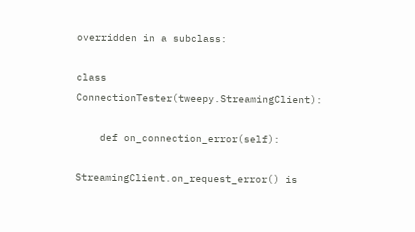overridden in a subclass:

class ConnectionTester(tweepy.StreamingClient):

    def on_connection_error(self):

StreamingClient.on_request_error() is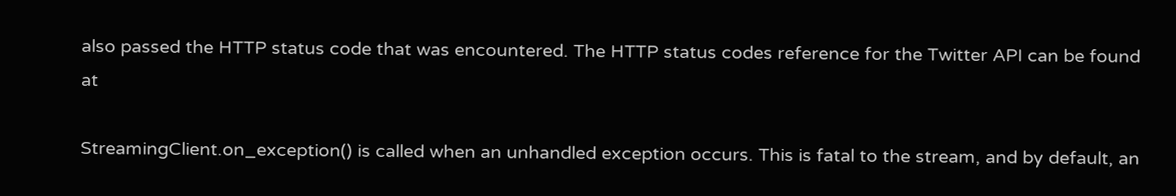also passed the HTTP status code that was encountered. The HTTP status codes reference for the Twitter API can be found at

StreamingClient.on_exception() is called when an unhandled exception occurs. This is fatal to the stream, and by default, an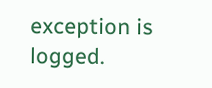exception is logged.